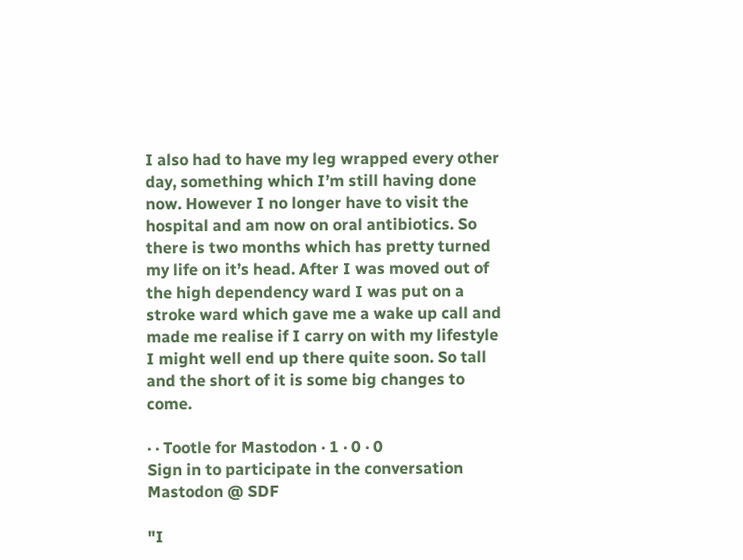I also had to have my leg wrapped every other day, something which I’m still having done now. However I no longer have to visit the hospital and am now on oral antibiotics. So there is two months which has pretty turned my life on it’s head. After I was moved out of the high dependency ward I was put on a stroke ward which gave me a wake up call and made me realise if I carry on with my lifestyle I might well end up there quite soon. So tall and the short of it is some big changes to come.

· · Tootle for Mastodon · 1 · 0 · 0
Sign in to participate in the conversation
Mastodon @ SDF

"I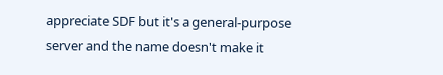appreciate SDF but it's a general-purpose server and the name doesn't make it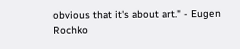obvious that it's about art." - Eugen Rochko